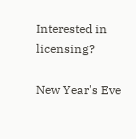Interested in licensing?

New Year's Eve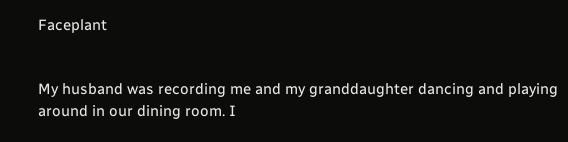Faceplant


My husband was recording me and my granddaughter dancing and playing around in our dining room. I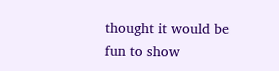thought it would be fun to show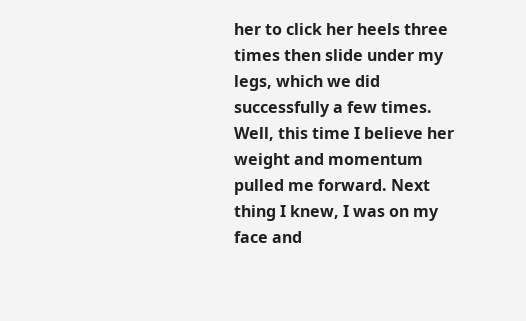her to click her heels three times then slide under my legs, which we did successfully a few times. Well, this time I believe her weight and momentum pulled me forward. Next thing I knew, I was on my face and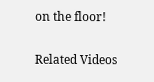on the floor!


Related Videos